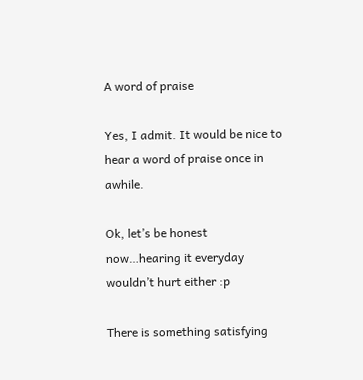A word of praise

Yes, I admit. It would be nice to hear a word of praise once in awhile.

Ok, let’s be honest now…hearing it everyday wouldn’t hurt either :p

There is something satisfying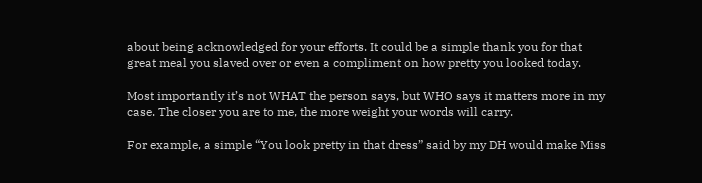about being acknowledged for your efforts. It could be a simple thank you for that great meal you slaved over or even a compliment on how pretty you looked today.

Most importantly it’s not WHAT the person says, but WHO says it matters more in my case. The closer you are to me, the more weight your words will carry.

For example, a simple “You look pretty in that dress” said by my DH would make Miss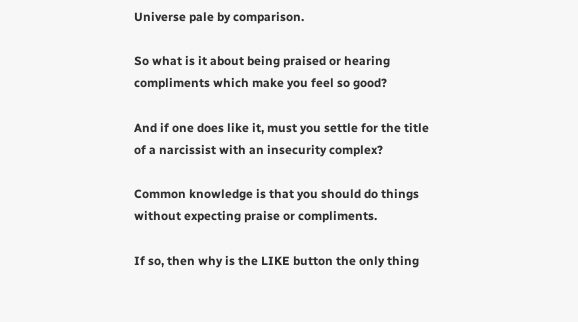Universe pale by comparison.

So what is it about being praised or hearing compliments which make you feel so good?

And if one does like it, must you settle for the title of a narcissist with an insecurity complex?

Common knowledge is that you should do things without expecting praise or compliments.

If so, then why is the LIKE button the only thing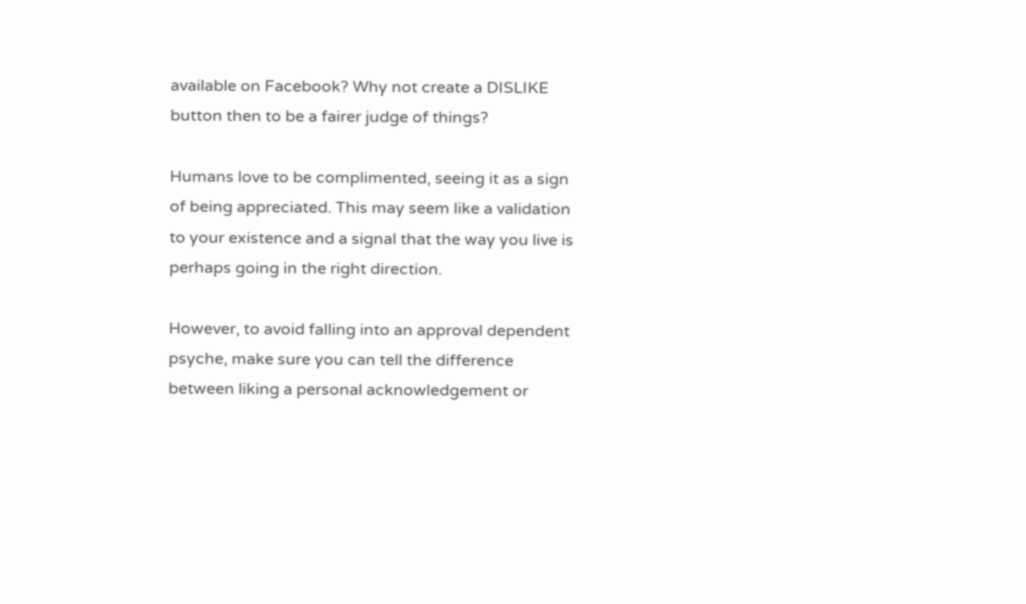available on Facebook? Why not create a DISLIKE button then to be a fairer judge of things?

Humans love to be complimented, seeing it as a sign of being appreciated. This may seem like a validation to your existence and a signal that the way you live is perhaps going in the right direction.

However, to avoid falling into an approval dependent psyche, make sure you can tell the difference between liking a personal acknowledgement or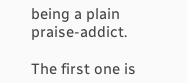being a plain praise-addict.

The first one is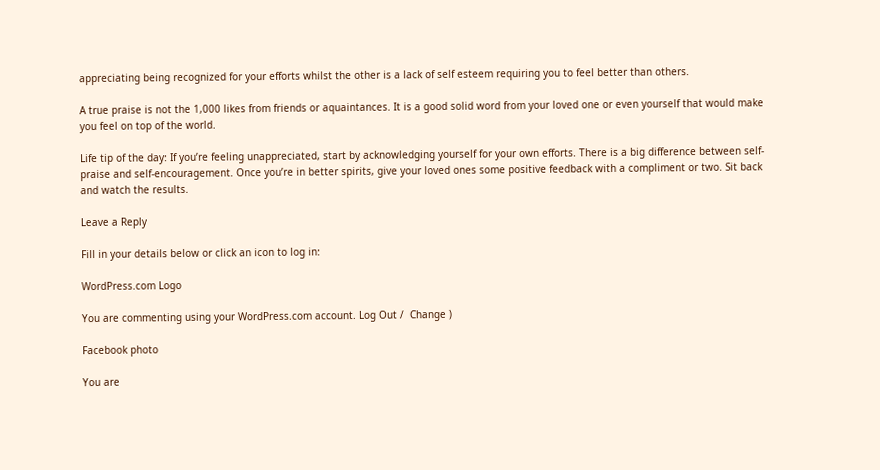appreciating being recognized for your efforts whilst the other is a lack of self esteem requiring you to feel better than others.

A true praise is not the 1,000 likes from friends or aquaintances. It is a good solid word from your loved one or even yourself that would make you feel on top of the world.

Life tip of the day: If you’re feeling unappreciated, start by acknowledging yourself for your own efforts. There is a big difference between self-praise and self-encouragement. Once you’re in better spirits, give your loved ones some positive feedback with a compliment or two. Sit back and watch the results.

Leave a Reply

Fill in your details below or click an icon to log in:

WordPress.com Logo

You are commenting using your WordPress.com account. Log Out /  Change )

Facebook photo

You are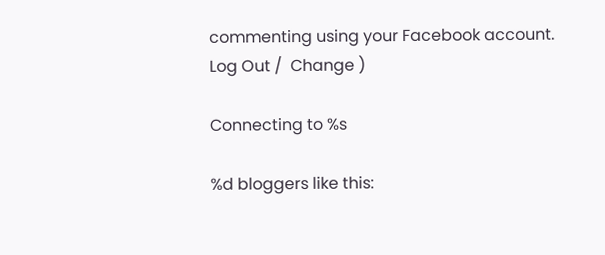commenting using your Facebook account. Log Out /  Change )

Connecting to %s

%d bloggers like this: